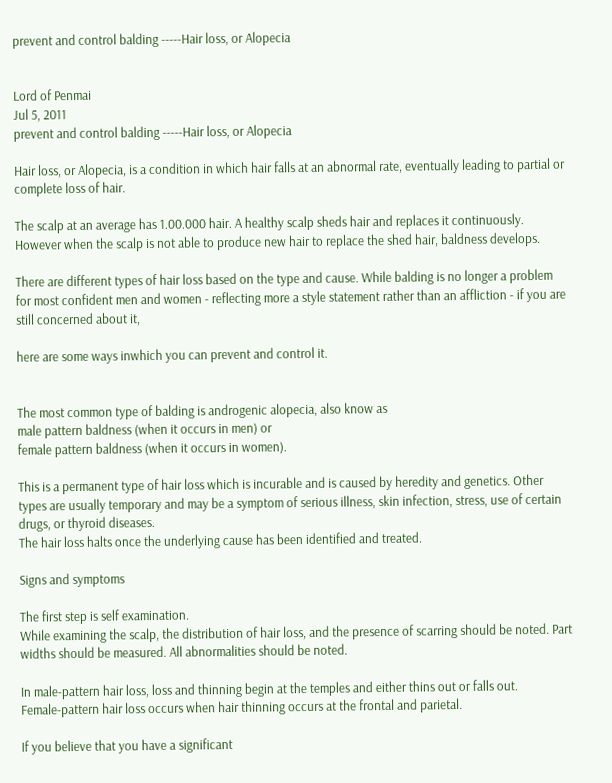prevent and control balding -----Hair loss, or Alopecia


Lord of Penmai
Jul 5, 2011
prevent and control balding -----Hair loss, or Alopecia

Hair loss, or Alopecia, is a condition in which hair falls at an abnormal rate, eventually leading to partial or complete loss of hair.

The scalp at an average has 1.00.000 hair. A healthy scalp sheds hair and replaces it continuously. However when the scalp is not able to produce new hair to replace the shed hair, baldness develops.

There are different types of hair loss based on the type and cause. While balding is no longer a problem for most confident men and women - reflecting more a style statement rather than an affliction - if you are still concerned about it,

here are some ways inwhich you can prevent and control it.


The most common type of balding is androgenic alopecia, also know as
male pattern baldness (when it occurs in men) or
female pattern baldness (when it occurs in women).

This is a permanent type of hair loss which is incurable and is caused by heredity and genetics. Other types are usually temporary and may be a symptom of serious illness, skin infection, stress, use of certain drugs, or thyroid diseases.
The hair loss halts once the underlying cause has been identified and treated.

Signs and symptoms

The first step is self examination.
While examining the scalp, the distribution of hair loss, and the presence of scarring should be noted. Part widths should be measured. All abnormalities should be noted.

In male-pattern hair loss, loss and thinning begin at the temples and either thins out or falls out.
Female-pattern hair loss occurs when hair thinning occurs at the frontal and parietal.

If you believe that you have a significant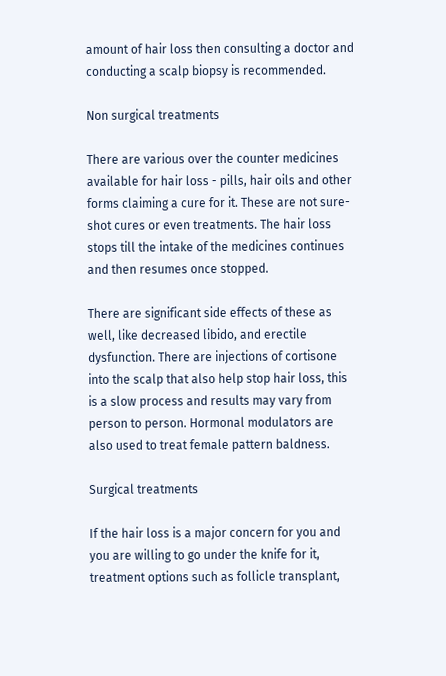amount of hair loss then consulting a doctor and conducting a scalp biopsy is recommended.

Non surgical treatments

There are various over the counter medicines available for hair loss - pills, hair oils and other forms claiming a cure for it. These are not sure-shot cures or even treatments. The hair loss stops till the intake of the medicines continues and then resumes once stopped.

There are significant side effects of these as well, like decreased libido, and erectile dysfunction. There are injections of cortisone into the scalp that also help stop hair loss, this is a slow process and results may vary from person to person. Hormonal modulators are also used to treat female pattern baldness.

Surgical treatments

If the hair loss is a major concern for you and you are willing to go under the knife for it, treatment options such as follicle transplant,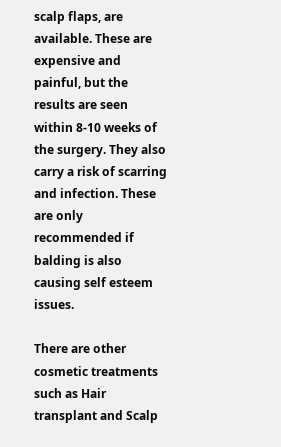scalp flaps, are available. These are expensive and painful, but the results are seen within 8-10 weeks of the surgery. They also carry a risk of scarring and infection. These are only recommended if balding is also causing self esteem issues.

There are other cosmetic treatments such as Hair transplant and Scalp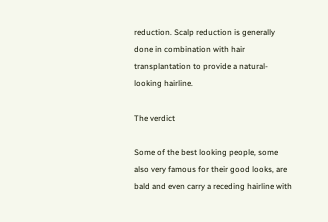reduction. Scalp reduction is generally done in combination with hair transplantation to provide a natural-looking hairline.

The verdict

Some of the best looking people, some also very famous for their good looks, are bald and even carry a receding hairline with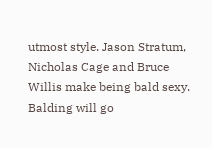utmost style. Jason Stratum, Nicholas Cage and Bruce Willis make being bald sexy. Balding will go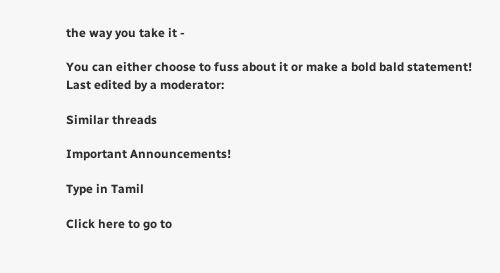the way you take it -

You can either choose to fuss about it or make a bold bald statement!
Last edited by a moderator:

Similar threads

Important Announcements!

Type in Tamil

Click here to go to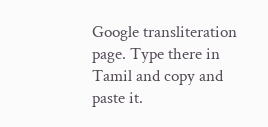Google transliteration page. Type there in Tamil and copy and paste it.